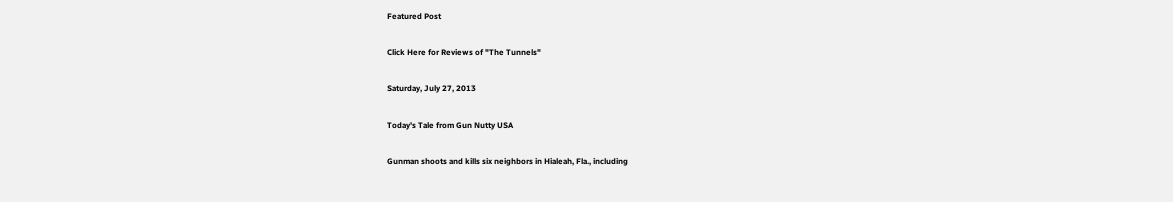Featured Post

Click Here for Reviews of "The Tunnels"

Saturday, July 27, 2013

Today's Tale from Gun Nutty USA

Gunman shoots and kills six neighbors in Hialeah, Fla., including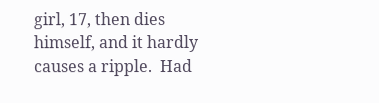girl, 17, then dies himself, and it hardly causes a ripple.  Had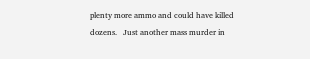plenty more ammo and could have killed dozens.   Just another mass murder in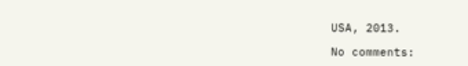USA, 2013.

No comments: